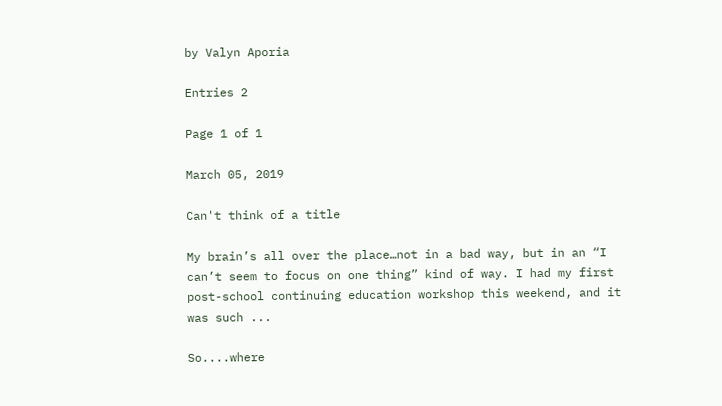by Valyn Aporia

Entries 2

Page 1 of 1

March 05, 2019

Can't think of a title

My brain’s all over the place…not in a bad way, but in an “I can’t seem to focus on one thing” kind of way. I had my first post-school continuing education workshop this weekend, and it was such ...

So....where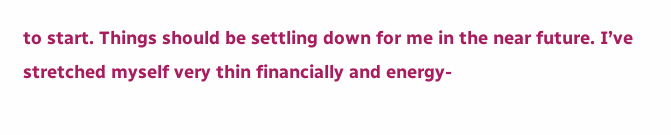to start. Things should be settling down for me in the near future. I’ve stretched myself very thin financially and energy-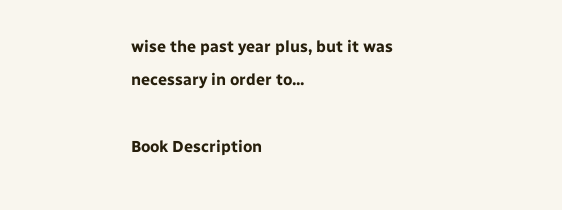wise the past year plus, but it was necessary in order to...

Book Description